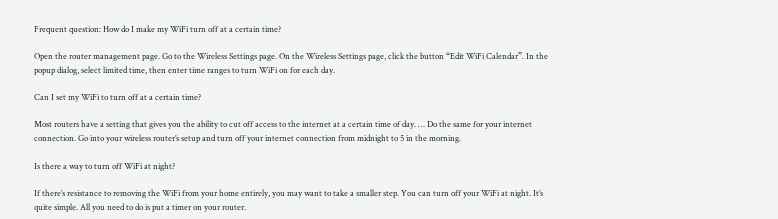Frequent question: How do I make my WiFi turn off at a certain time?

Open the router management page. Go to the Wireless Settings page. On the Wireless Settings page, click the button “Edit WiFi Calendar”. In the popup dialog, select limited time, then enter time ranges to turn WiFi on for each day.

Can I set my WiFi to turn off at a certain time?

Most routers have a setting that gives you the ability to cut off access to the internet at a certain time of day. … Do the same for your internet connection. Go into your wireless router’s setup and turn off your internet connection from midnight to 5 in the morning.

Is there a way to turn off WiFi at night?

If there’s resistance to removing the WiFi from your home entirely, you may want to take a smaller step. You can turn off your WiFi at night. It’s quite simple. All you need to do is put a timer on your router.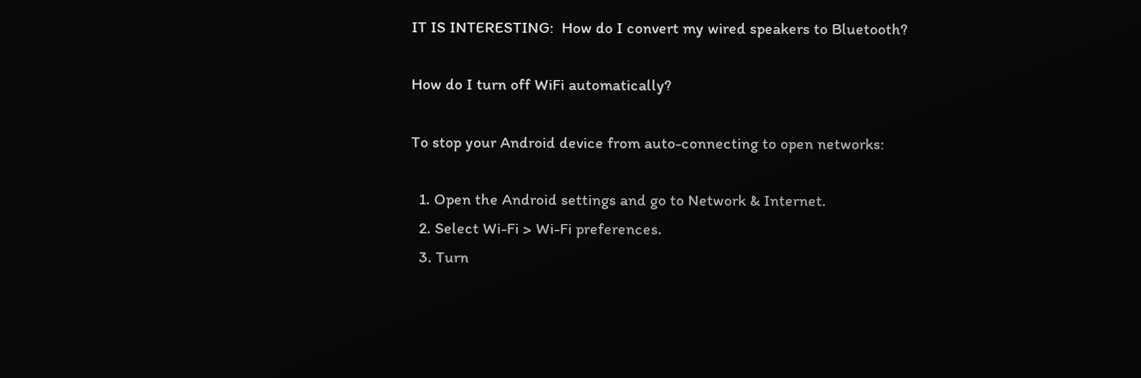IT IS INTERESTING:  How do I convert my wired speakers to Bluetooth?

How do I turn off WiFi automatically?

To stop your Android device from auto-connecting to open networks:

  1. Open the Android settings and go to Network & Internet.
  2. Select Wi-Fi > Wi-Fi preferences.
  3. Turn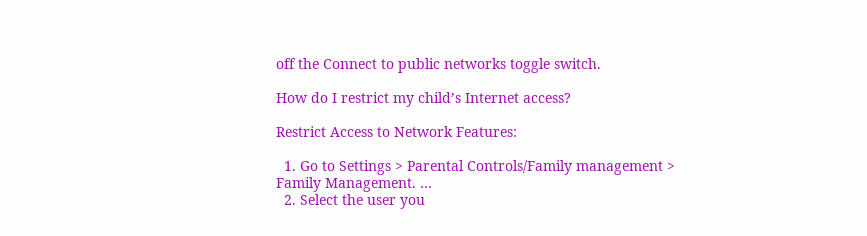off the Connect to public networks toggle switch.

How do I restrict my child’s Internet access?

Restrict Access to Network Features:

  1. Go to Settings > Parental Controls/Family management > Family Management. …
  2. Select the user you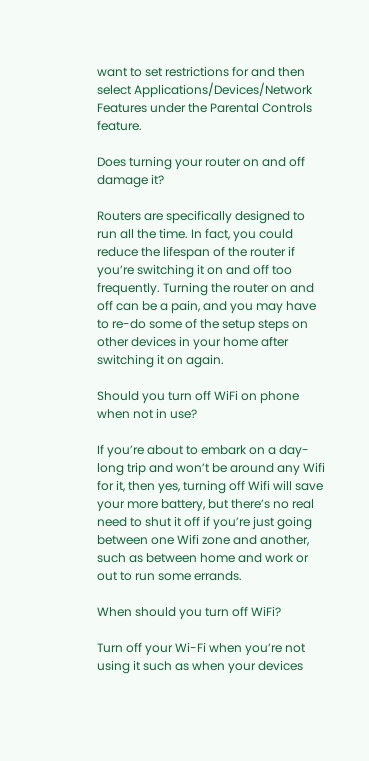want to set restrictions for and then select Applications/Devices/Network Features under the Parental Controls feature.

Does turning your router on and off damage it?

Routers are specifically designed to run all the time. In fact, you could reduce the lifespan of the router if you’re switching it on and off too frequently. Turning the router on and off can be a pain, and you may have to re-do some of the setup steps on other devices in your home after switching it on again.

Should you turn off WiFi on phone when not in use?

If you’re about to embark on a day-long trip and won’t be around any Wifi for it, then yes, turning off Wifi will save your more battery, but there’s no real need to shut it off if you’re just going between one Wifi zone and another, such as between home and work or out to run some errands.

When should you turn off WiFi?

Turn off your Wi-Fi when you’re not using it such as when your devices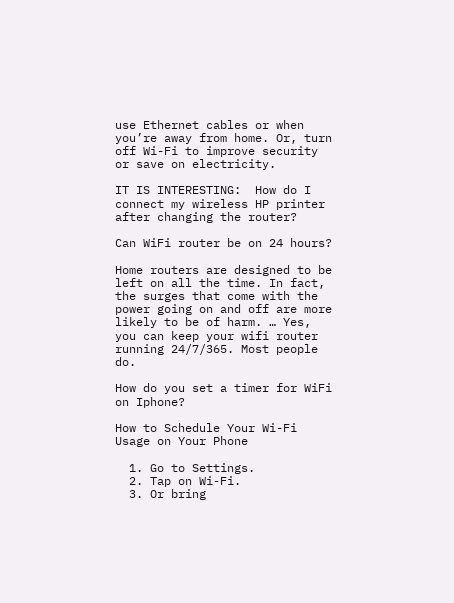use Ethernet cables or when you’re away from home. Or, turn off Wi-Fi to improve security or save on electricity.

IT IS INTERESTING:  How do I connect my wireless HP printer after changing the router?

Can WiFi router be on 24 hours?

Home routers are designed to be left on all the time. In fact, the surges that come with the power going on and off are more likely to be of harm. … Yes, you can keep your wifi router running 24/7/365. Most people do.

How do you set a timer for WiFi on Iphone?

How to Schedule Your Wi-Fi Usage on Your Phone

  1. Go to Settings.
  2. Tap on Wi-Fi.
  3. Or bring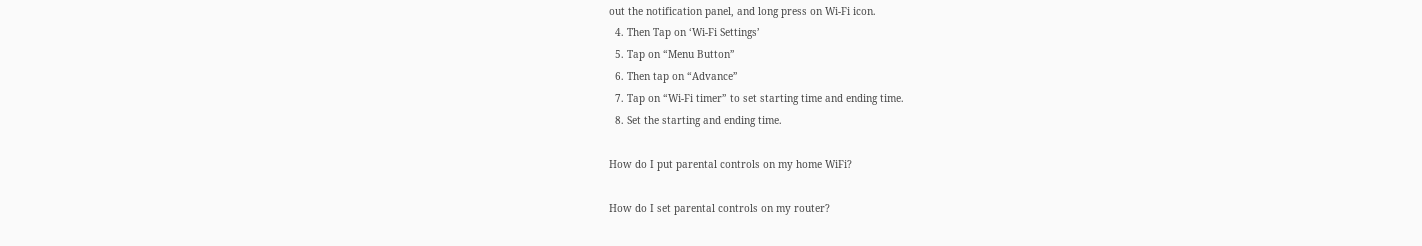out the notification panel, and long press on Wi-Fi icon.
  4. Then Tap on ‘Wi-Fi Settings’
  5. Tap on “Menu Button”
  6. Then tap on “Advance”
  7. Tap on “Wi-Fi timer” to set starting time and ending time.
  8. Set the starting and ending time.

How do I put parental controls on my home WiFi?

How do I set parental controls on my router?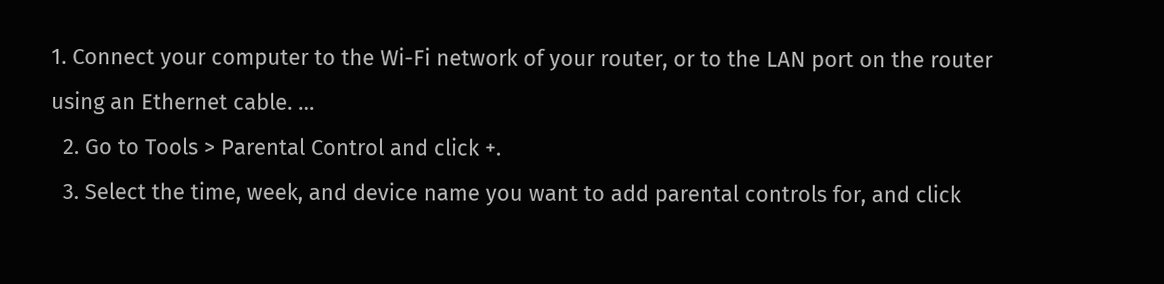1. Connect your computer to the Wi-Fi network of your router, or to the LAN port on the router using an Ethernet cable. …
  2. Go to Tools > Parental Control and click +.
  3. Select the time, week, and device name you want to add parental controls for, and click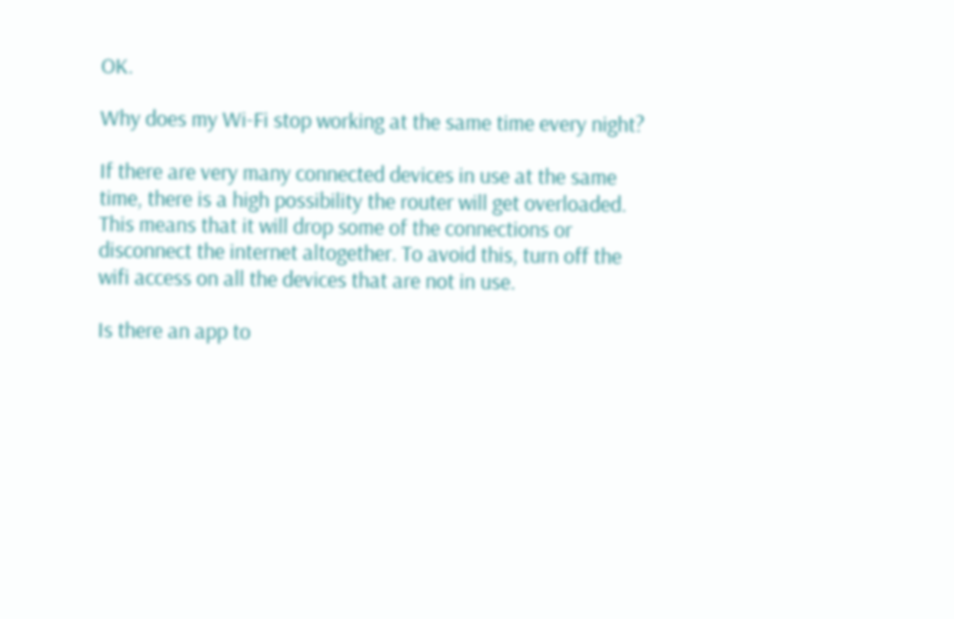OK.

Why does my Wi-Fi stop working at the same time every night?

If there are very many connected devices in use at the same time, there is a high possibility the router will get overloaded. This means that it will drop some of the connections or disconnect the internet altogether. To avoid this, turn off the wifi access on all the devices that are not in use.

Is there an app to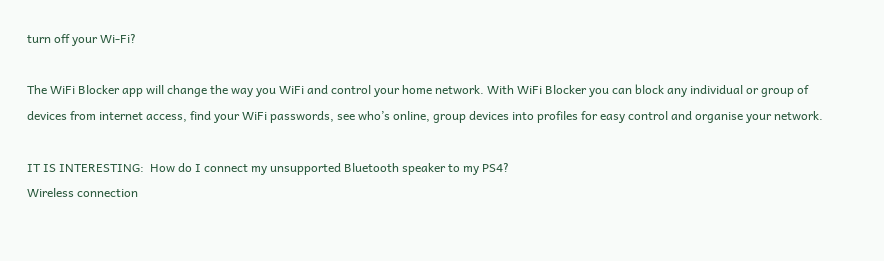turn off your Wi-Fi?

The WiFi Blocker app will change the way you WiFi and control your home network. With WiFi Blocker you can block any individual or group of devices from internet access, find your WiFi passwords, see who’s online, group devices into profiles for easy control and organise your network.

IT IS INTERESTING:  How do I connect my unsupported Bluetooth speaker to my PS4?
Wireless connection